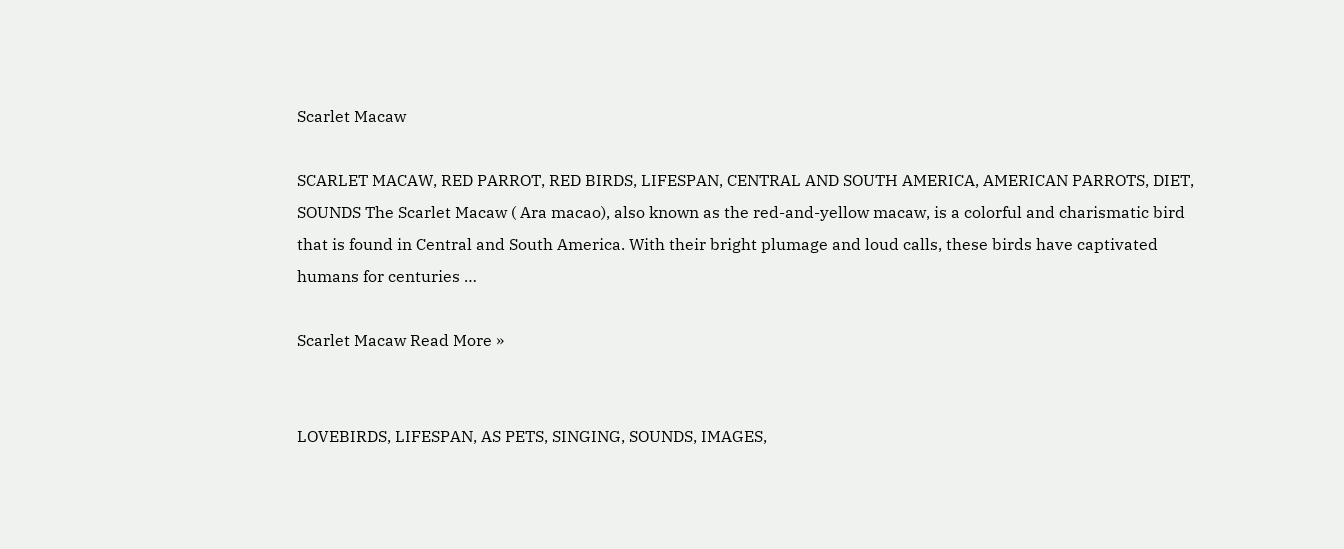Scarlet Macaw

SCARLET MACAW, RED PARROT, RED BIRDS, LIFESPAN, CENTRAL AND SOUTH AMERICA, AMERICAN PARROTS, DIET, SOUNDS The Scarlet Macaw ( Ara macao), also known as the red-and-yellow macaw, is a colorful and charismatic bird that is found in Central and South America. With their bright plumage and loud calls, these birds have captivated humans for centuries …

Scarlet Macaw Read More »


LOVEBIRDS, LIFESPAN, AS PETS, SINGING, SOUNDS, IMAGES,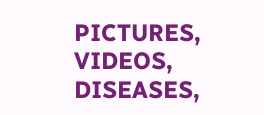PICTURES, VIDEOS, DISEASES,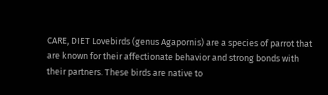CARE, DIET Lovebirds (genus Agapornis) are a species of parrot that are known for their affectionate behavior and strong bonds with their partners. These birds are native to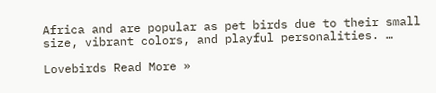Africa and are popular as pet birds due to their small size, vibrant colors, and playful personalities. …

Lovebirds Read More »